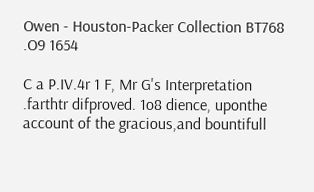Owen - Houston-Packer Collection BT768 .O9 1654

C a P.IV.4r 1 F, Mr G's Interpretation .farthtr difproved. 1o8 dience, uponthe account of the gracious,and bountifull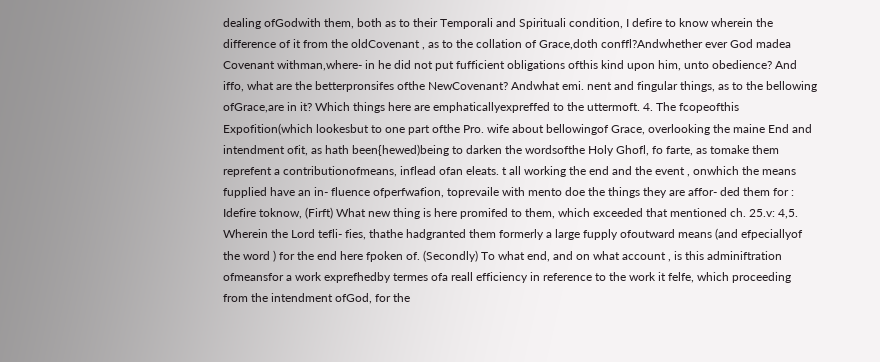dealing ofGodwith them, both as to their Temporali and Spirituali condition, I defire to know wherein the difference of it from the oldCovenant , as to the collation of Grace,doth conffl?Andwhether ever God madea Covenant withman,where- in he did not put fufficient obligations ofthis kind upon him, unto obedience? And iffo, what are the betterpronsifes ofthe NewCovenant? Andwhat emi. nent and fingular things, as to the bellowing ofGrace,are in it? Which things here are emphaticallyexpreffed to the uttermoft. 4. The fcopeofthis Expofition(which lookesbut to one part ofthe Pro. wife about bellowingof Grace, overlooking the maine End and intendment ofit, as hath been{hewed)being to darken the wordsofthe Holy Ghofl, fo farte, as tomake them reprefent a contributionofmeans, inflead ofan eleats. t all working the end and the event , onwhich the means fupplied have an in- fluence ofperfwafion, toprevaile with mento doe the things they are affor- ded them for : Idefire toknow, (Firft) What new thing is here promifed to them, which exceeded that mentioned ch. 25.v: 4,5. Wherein the Lord tefli- fies, thathe hadgranted them formerly a large fupply ofoutward means (and efpeciallyof the word ) for the end here fpoken of. (Secondly) To what end, and on what account , is this adminiftration ofmeansfor a work exprefhedby termes ofa reall efficiency in reference to the work it felfe, which proceeding from the intendment ofGod, for the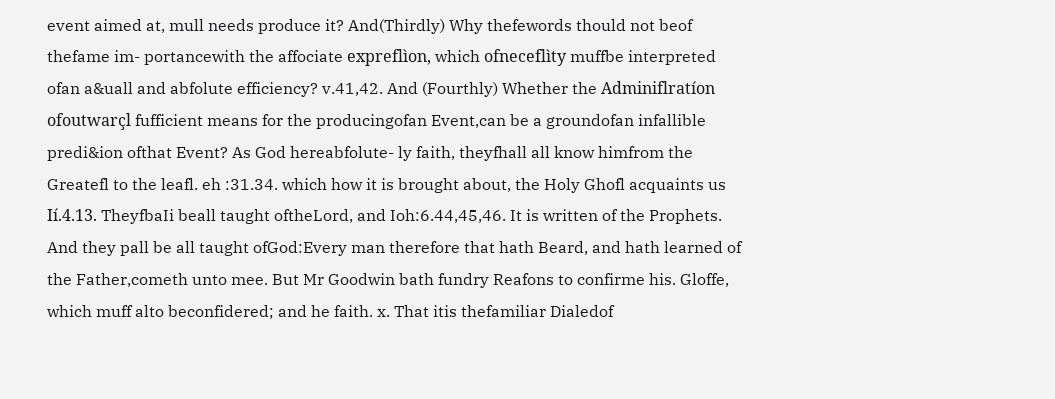event aimed at, mull needs produce it? And(Thirdly) Why thefewords thould not beof thefame im- portancewith the affociate expreflìon, which ofneceflìty muffbe interpreted ofan a&uall and abfolute efficiency? v.41,42. And (Fourthly) Whether the Adminiflratíon ofoutwarçl fufficient means for the producingofan Event,can be a groundofan infallible predi&ion ofthat Event? As God hereabfolute- ly faith, theyfhall all know himfrom the Greatefl to the leafl. eh :31.34. which how it is brought about, the Holy Ghofl acquaints us Ií.4.13. TheyfbaIi beall taught oftheLord, and Ioh:6.44,45,46. It is written of the Prophets. And they pall be all taught ofGod:Every man therefore that hath Beard, and hath learned of the Father,cometh unto mee. But Mr Goodwin bath fundry Reafons to confirme his. Gloffe, which muff alto beconfidered; and he faith. x. That itis thefamiliar Dialedof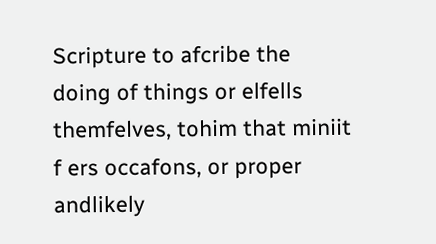Scripture to afcribe the doing of things or elfells themfelves, tohim that miniit f ers occafons, or proper andlikely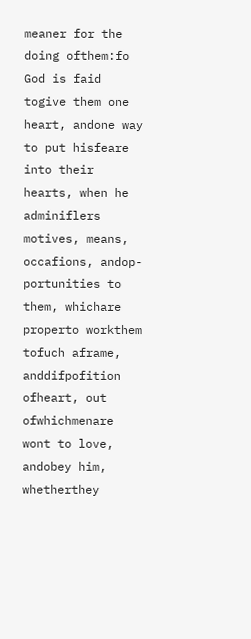meaner for the doing ofthem:fo God is faid togive them one heart, andone way to put hisfeare into their hearts, when he adminiflers motives, means, occafions, andop- portunities to them, whichare properto workthem tofuch aframe, anddifpofition ofheart, out ofwhichmenare wont to love, andobey him, whetherthey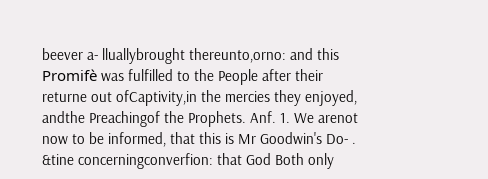beever a- lluallybrought thereunto,orno: and this Promifè was fulfilled to the People after their returne out ofCaptivity,in the mercies they enjoyed, andthe Preachingof the Prophets. Anf. 1. We arenot now to be informed, that this is Mr Goodwin's Do- . &tine concerningconverfion: that God Both only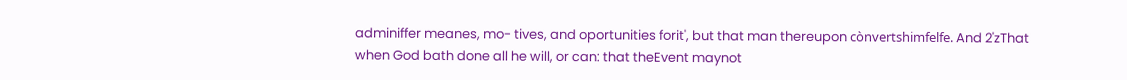adminiffer meanes, mo- tives, and oportunities forit', but that man thereupon cònvertshimfelfe. And 2'zThat when God bath done all he will, or can: that theEvent maynot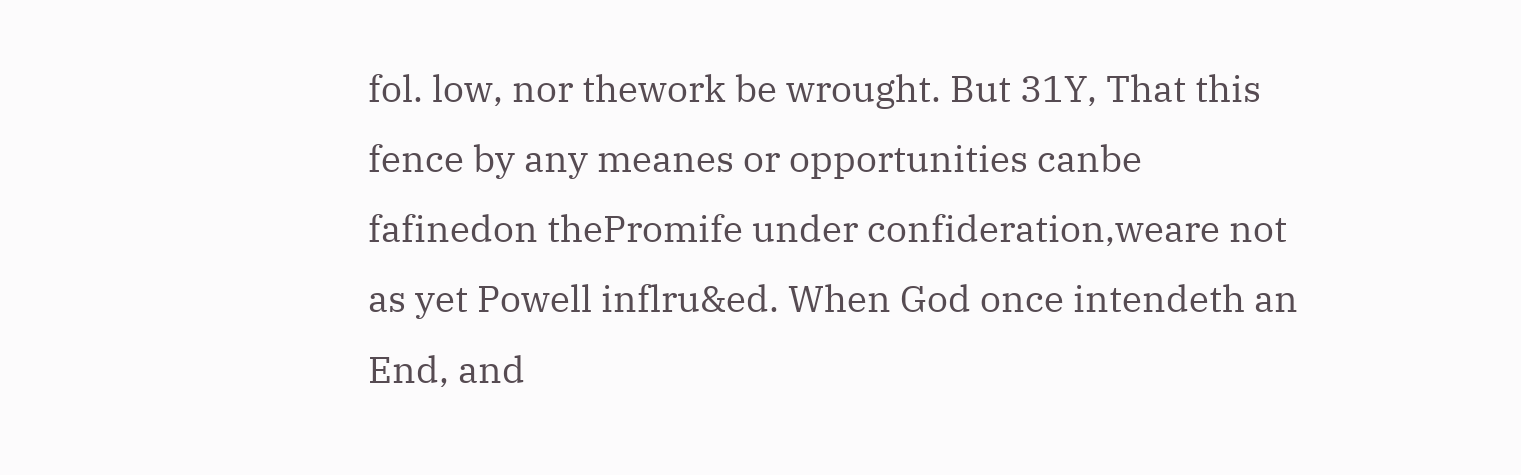fol. low, nor thework be wrought. But 31Y, That this fence by any meanes or opportunities canbe fafinedon thePromife under confideration,weare not as yet Powell inflru&ed. When God once intendeth an End, and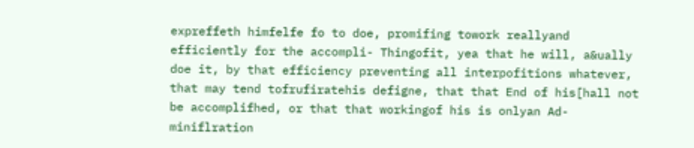expreffeth himfelfe fo to doe, promifing towork reallyand efficiently for the accompli- Thingofit, yea that he will, a&ually doe it, by that efficiency preventing all interpofitions whatever, that may tend tofrufiratehis defigne, that that End of his[hall not be accomplifhed, or that that workingof his is onlyan Ad- miniflration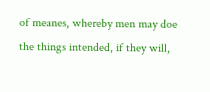of meanes, whereby men may doe the things intended, if they will,